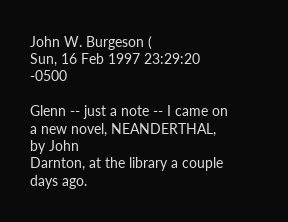John W. Burgeson (
Sun, 16 Feb 1997 23:29:20 -0500

Glenn -- just a note -- I came on a new novel, NEANDERTHAL, by John
Darnton, at the library a couple days ago.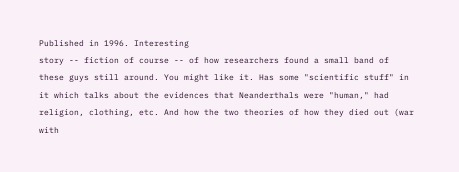Published in 1996. Interesting
story -- fiction of course -- of how researchers found a small band of
these guys still around. You might like it. Has some "scientific stuff" in
it which talks about the evidences that Neanderthals were "human," had
religion, clothing, etc. And how the two theories of how they died out (war
with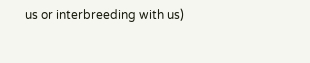us or interbreeding with us)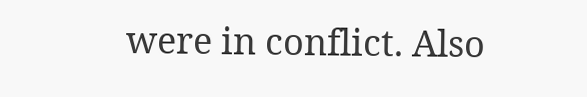were in conflict. Also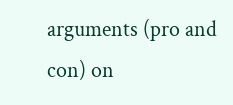arguments (pro and
con) on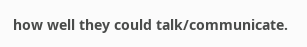how well they could talk/communicate.